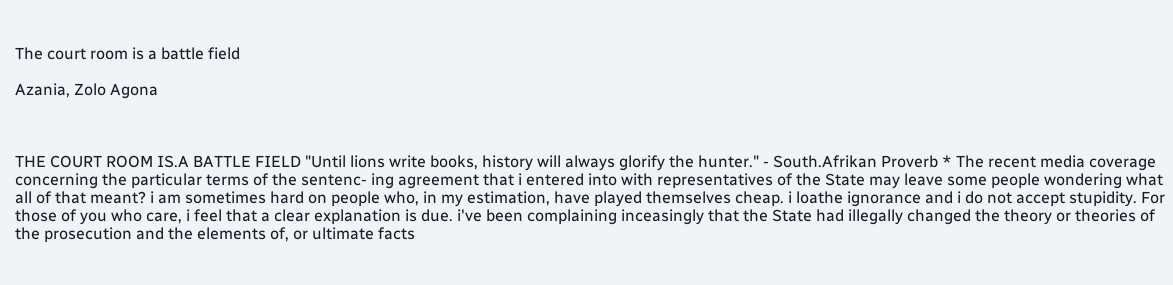The court room is a battle field

Azania, Zolo Agona



THE COURT ROOM IS.A BATTLE FIELD "Until lions write books, history will always glorify the hunter." - South.Afrikan Proverb * The recent media coverage concerning the particular terms of the sentenc- ing agreement that i entered into with representatives of the State may leave some people wondering what all of that meant? i am sometimes hard on people who, in my estimation, have played themselves cheap. i loathe ignorance and i do not accept stupidity. For those of you who care, i feel that a clear explanation is due. i've been complaining inceasingly that the State had illegally changed the theory or theories of the prosecution and the elements of, or ultimate facts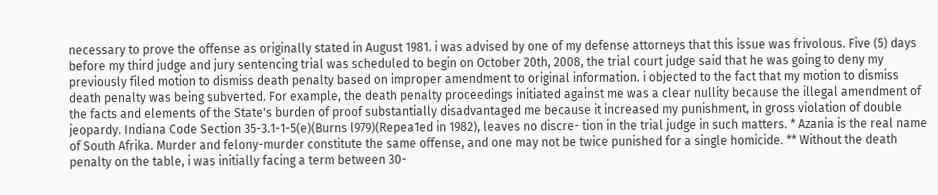necessary to prove the offense as originally stated in August 1981. i was advised by one of my defense attorneys that this issue was frivolous. Five (5) days before my third judge and jury sentencing trial was scheduled to begin on October 20th, 2008, the trial court judge said that he was going to deny my previously filed motion to dismiss death penalty based on improper amendment to original information. i objected to the fact that my motion to dismiss death penalty was being subverted. For example, the death penalty proceedings initiated against me was a clear nullity because the illegal amendment of the facts and elements of the State's burden of proof substantially disadvantaged me because it increased my punishment, in gross violation of double jeopardy. Indiana Code Section 35-3.1-1-5(e)(Burns l979)(Repea1ed in 1982), leaves no discre- tion in the trial judge in such matters. * Azania is the real name of South Afrika. Murder and felony-murder constitute the same offense, and one may not be twice punished for a single homicide. ** Without the death penalty on the table, i was initially facing a term between 30-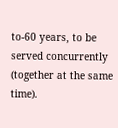to-60 years, to be served concurrently (together at the same time).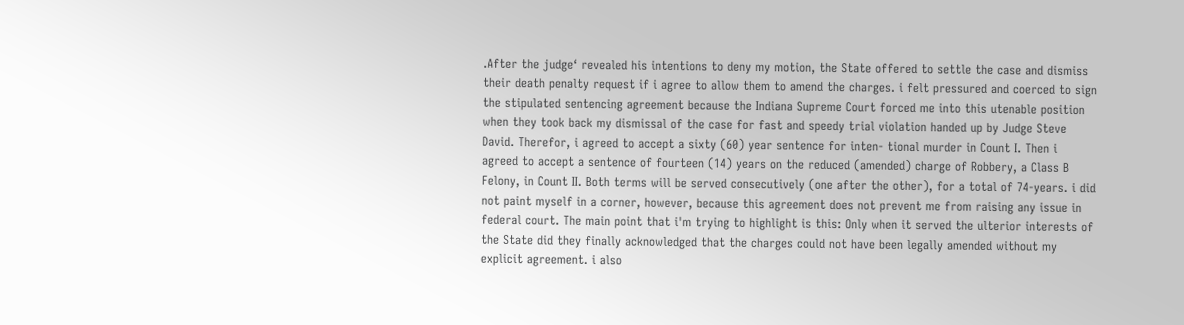.After the judge‘ revealed his intentions to deny my motion, the State offered to settle the case and dismiss their death penalty request if i agree to allow them to amend the charges. i felt pressured and coerced to sign the stipulated sentencing agreement because the Indiana Supreme Court forced me into this utenable position when they took back my dismissal of the case for fast and speedy trial violation handed up by Judge Steve David. Therefor, i agreed to accept a sixty (60) year sentence for inten- tional murder in Count I. Then i agreed to accept a sentence of fourteen (14) years on the reduced (amended) charge of Robbery, a Class B Felony, in Count II. Both terms will be served consecutively (one after the other), for a total of 74-years. i did not paint myself in a corner, however, because this agreement does not prevent me from raising any issue in federal court. The main point that i'm trying to highlight is this: Only when it served the ulterior interests of the State did they finally acknowledged that the charges could not have been legally amended without my explicit agreement. i also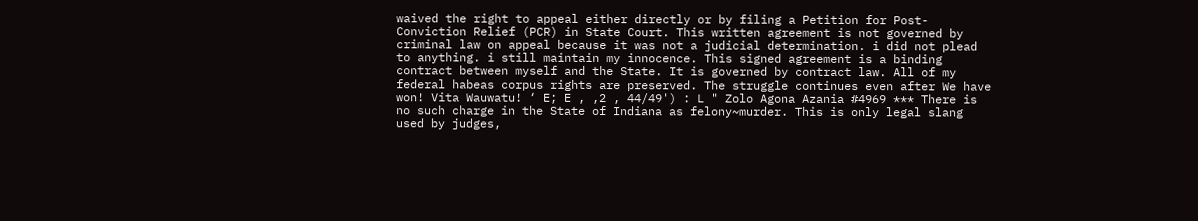waived the right to appeal either directly or by filing a Petition for Post-Conviction Relief (PCR) in State Court. This written agreement is not governed by criminal law on appeal because it was not a judicial determination. i did not plead to anything. i still maintain my innocence. This signed agreement is a binding contract between myself and the State. It is governed by contract law. All of my federal habeas corpus rights are preserved. The struggle continues even after We have won! Vita Wauwatu! ‘ E; E , ,2 , 44/49') : L " Zolo Agona Azania #4969 *** There is no such charge in the State of Indiana as felony~murder. This is only legal slang used by judges,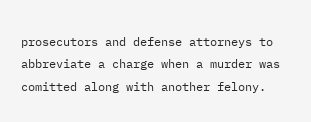prosecutors and defense attorneys to abbreviate a charge when a murder was comitted along with another felony.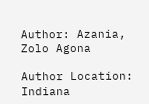Author: Azania, Zolo Agona

Author Location: Indiana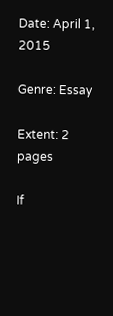Date: April 1, 2015

Genre: Essay

Extent: 2 pages

If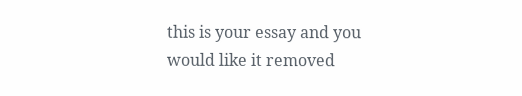this is your essay and you would like it removed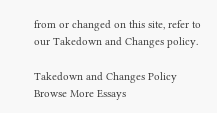from or changed on this site, refer to our Takedown and Changes policy.

Takedown and Changes Policy
Browse More Essays